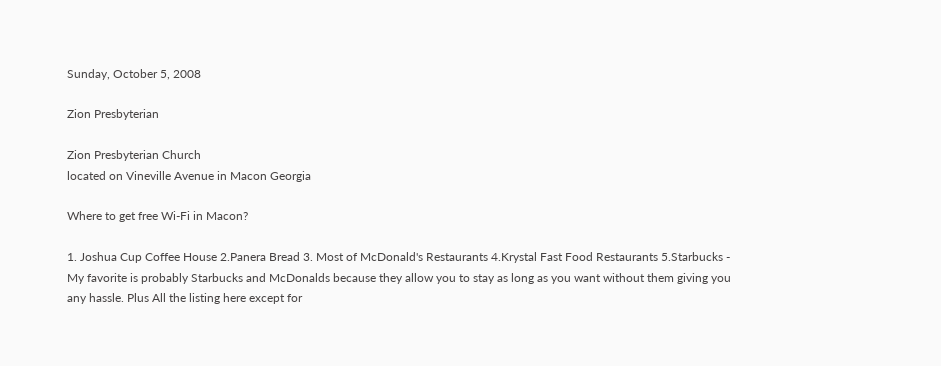Sunday, October 5, 2008

Zion Presbyterian

Zion Presbyterian Church
located on Vineville Avenue in Macon Georgia

Where to get free Wi-Fi in Macon?

1. Joshua Cup Coffee House 2.Panera Bread 3. Most of McDonald's Restaurants 4.Krystal Fast Food Restaurants 5.Starbucks - My favorite is probably Starbucks and McDonalds because they allow you to stay as long as you want without them giving you any hassle. Plus All the listing here except for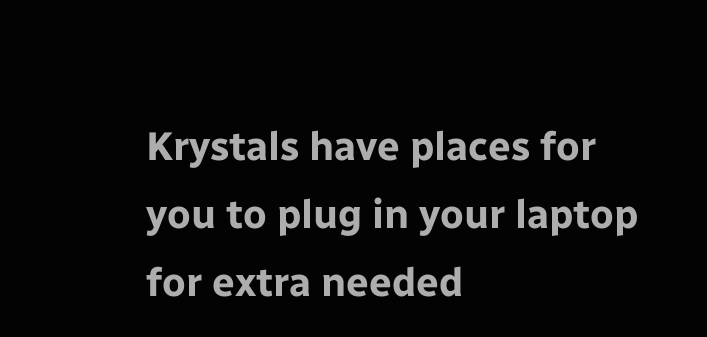Krystals have places for you to plug in your laptop for extra needed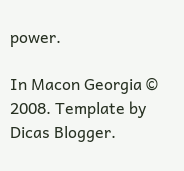power.

In Macon Georgia © 2008. Template by Dicas Blogger.